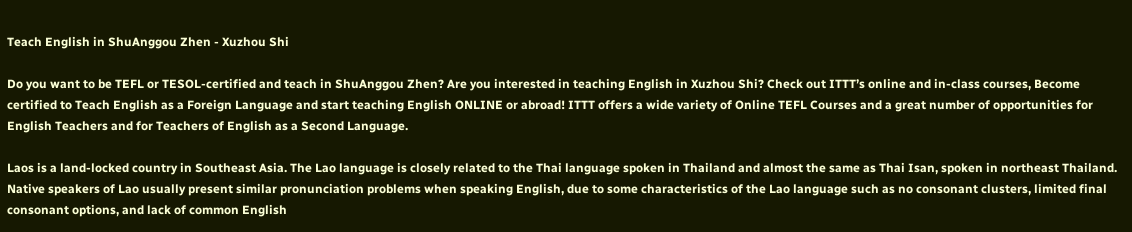Teach English in ShuAnggou Zhen - Xuzhou Shi

Do you want to be TEFL or TESOL-certified and teach in ShuAnggou Zhen? Are you interested in teaching English in Xuzhou Shi? Check out ITTT’s online and in-class courses, Become certified to Teach English as a Foreign Language and start teaching English ONLINE or abroad! ITTT offers a wide variety of Online TEFL Courses and a great number of opportunities for English Teachers and for Teachers of English as a Second Language.

Laos is a land-locked country in Southeast Asia. The Lao language is closely related to the Thai language spoken in Thailand and almost the same as Thai Isan, spoken in northeast Thailand. Native speakers of Lao usually present similar pronunciation problems when speaking English, due to some characteristics of the Lao language such as no consonant clusters, limited final consonant options, and lack of common English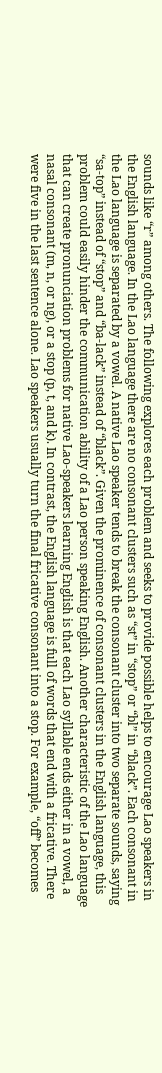sounds like “r” among others. The following explores each problem and seeks to provide possible helps to encourage Lao speakers in the English language. In the Lao language there are no consonant clusters such as “st” in “stop” or “bl” in “black”. Each consonant in the Lao language is separated by a vowel. A native Lao speaker tends to break the consonant cluster into two separate sounds, saying “sa-top” instead of “stop” and “ba-lack” instead of “black”. Given the prominence of consonant clusters in the English language, this problem could easily hinder the communication ability of a Lao person speaking English. Another characteristic of the Lao language that can create pronunciation problems for native Lao-speakers learning English is that each Lao syllable ends either in a vowel, a nasal consonant (m, n, or ng), or a stop (p, t, and k). In contrast, the English language is full of words that end with a fricative. There were five in the last sentence alone. Lao speakers usually turn the final fricative consonant into a stop. For example, “off” becomes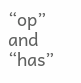“op” and “has”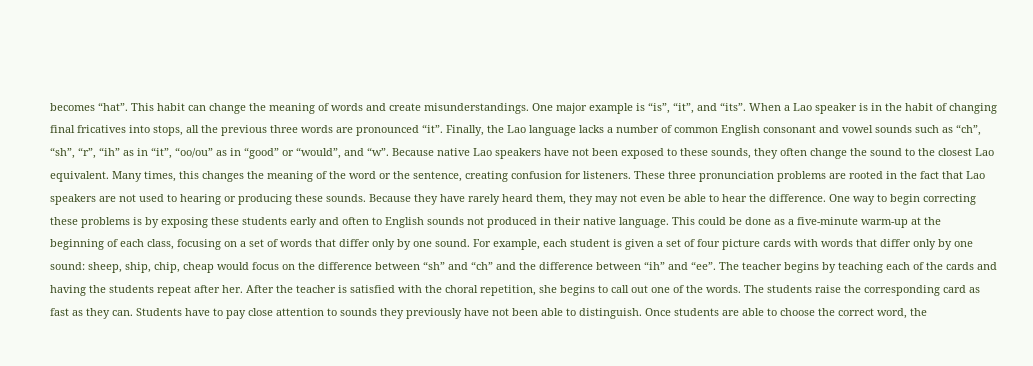becomes “hat”. This habit can change the meaning of words and create misunderstandings. One major example is “is”, “it”, and “its”. When a Lao speaker is in the habit of changing final fricatives into stops, all the previous three words are pronounced “it”. Finally, the Lao language lacks a number of common English consonant and vowel sounds such as “ch”, “sh”, “r”, “ih” as in “it”, “oo/ou” as in “good” or “would”, and “w”. Because native Lao speakers have not been exposed to these sounds, they often change the sound to the closest Lao equivalent. Many times, this changes the meaning of the word or the sentence, creating confusion for listeners. These three pronunciation problems are rooted in the fact that Lao speakers are not used to hearing or producing these sounds. Because they have rarely heard them, they may not even be able to hear the difference. One way to begin correcting these problems is by exposing these students early and often to English sounds not produced in their native language. This could be done as a five-minute warm-up at the beginning of each class, focusing on a set of words that differ only by one sound. For example, each student is given a set of four picture cards with words that differ only by one sound: sheep, ship, chip, cheap would focus on the difference between “sh” and “ch” and the difference between “ih” and “ee”. The teacher begins by teaching each of the cards and having the students repeat after her. After the teacher is satisfied with the choral repetition, she begins to call out one of the words. The students raise the corresponding card as fast as they can. Students have to pay close attention to sounds they previously have not been able to distinguish. Once students are able to choose the correct word, the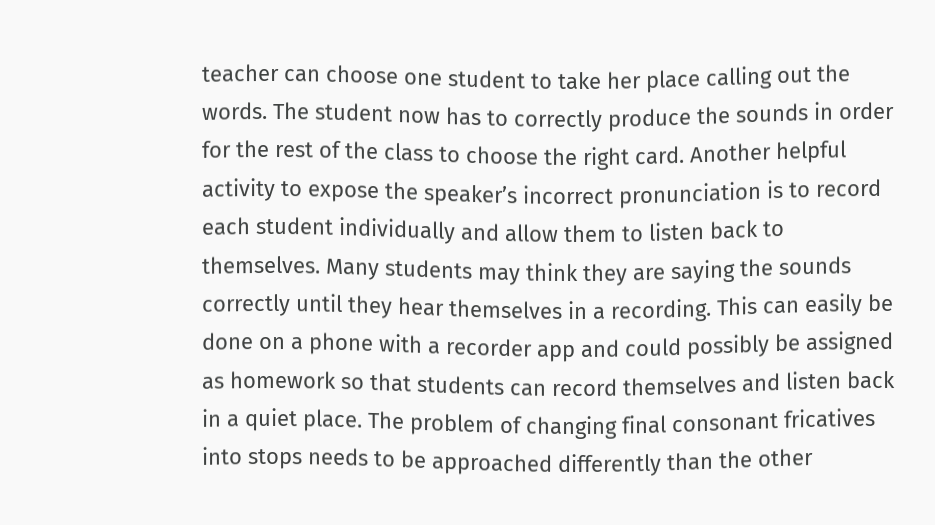teacher can choose one student to take her place calling out the words. The student now has to correctly produce the sounds in order for the rest of the class to choose the right card. Another helpful activity to expose the speaker’s incorrect pronunciation is to record each student individually and allow them to listen back to themselves. Many students may think they are saying the sounds correctly until they hear themselves in a recording. This can easily be done on a phone with a recorder app and could possibly be assigned as homework so that students can record themselves and listen back in a quiet place. The problem of changing final consonant fricatives into stops needs to be approached differently than the other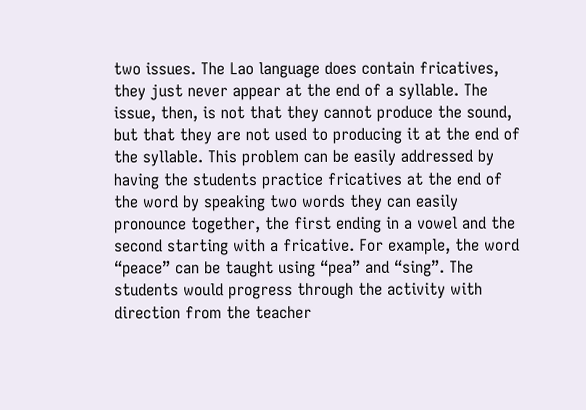two issues. The Lao language does contain fricatives, they just never appear at the end of a syllable. The issue, then, is not that they cannot produce the sound, but that they are not used to producing it at the end of the syllable. This problem can be easily addressed by having the students practice fricatives at the end of the word by speaking two words they can easily pronounce together, the first ending in a vowel and the second starting with a fricative. For example, the word “peace” can be taught using “pea” and “sing”. The students would progress through the activity with direction from the teacher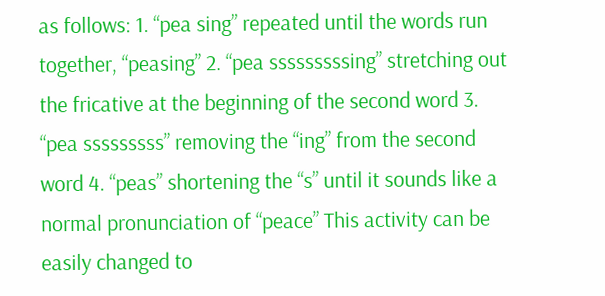as follows: 1. “pea sing” repeated until the words run together, “peasing” 2. “pea sssssssssing” stretching out the fricative at the beginning of the second word 3. “pea sssssssss” removing the “ing” from the second word 4. “peas” shortening the “s” until it sounds like a normal pronunciation of “peace” This activity can be easily changed to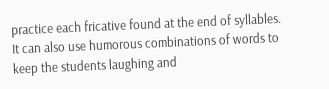practice each fricative found at the end of syllables. It can also use humorous combinations of words to keep the students laughing and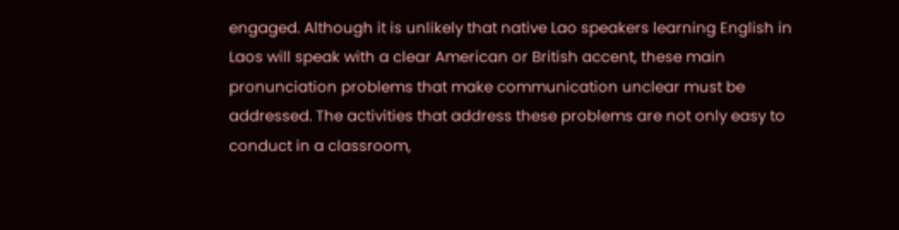engaged. Although it is unlikely that native Lao speakers learning English in Laos will speak with a clear American or British accent, these main pronunciation problems that make communication unclear must be addressed. The activities that address these problems are not only easy to conduct in a classroom,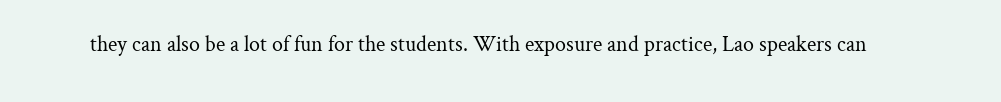they can also be a lot of fun for the students. With exposure and practice, Lao speakers can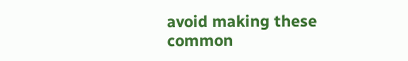avoid making these common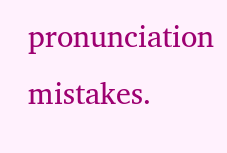pronunciation mistakes.